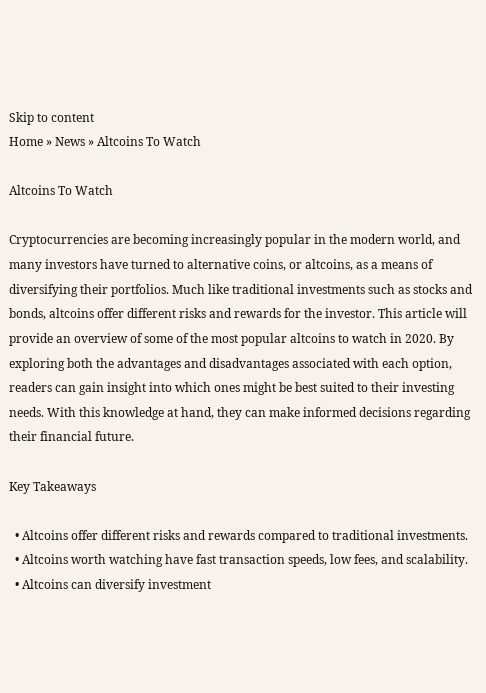Skip to content
Home » News » Altcoins To Watch

Altcoins To Watch

Cryptocurrencies are becoming increasingly popular in the modern world, and many investors have turned to alternative coins, or altcoins, as a means of diversifying their portfolios. Much like traditional investments such as stocks and bonds, altcoins offer different risks and rewards for the investor. This article will provide an overview of some of the most popular altcoins to watch in 2020. By exploring both the advantages and disadvantages associated with each option, readers can gain insight into which ones might be best suited to their investing needs. With this knowledge at hand, they can make informed decisions regarding their financial future.

Key Takeaways

  • Altcoins offer different risks and rewards compared to traditional investments.
  • Altcoins worth watching have fast transaction speeds, low fees, and scalability.
  • Altcoins can diversify investment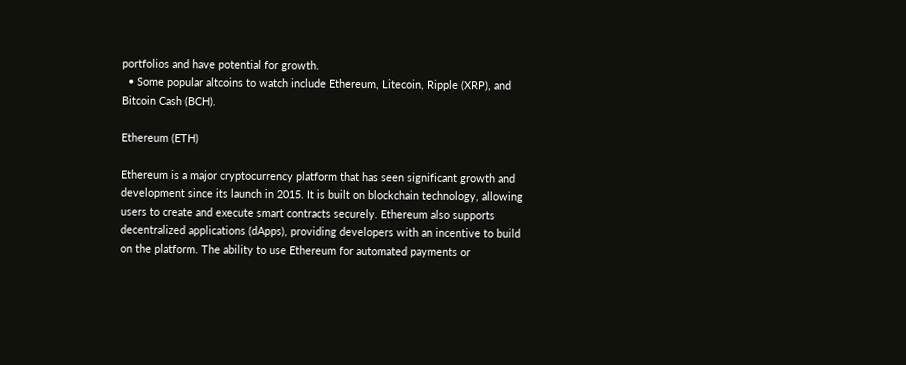portfolios and have potential for growth.
  • Some popular altcoins to watch include Ethereum, Litecoin, Ripple (XRP), and Bitcoin Cash (BCH).

Ethereum (ETH)

Ethereum is a major cryptocurrency platform that has seen significant growth and development since its launch in 2015. It is built on blockchain technology, allowing users to create and execute smart contracts securely. Ethereum also supports decentralized applications (dApps), providing developers with an incentive to build on the platform. The ability to use Ethereum for automated payments or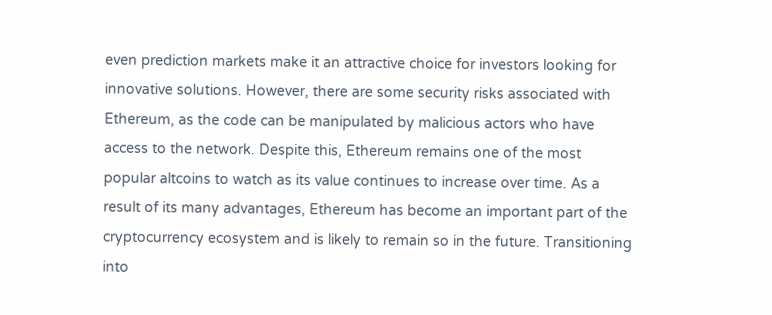even prediction markets make it an attractive choice for investors looking for innovative solutions. However, there are some security risks associated with Ethereum, as the code can be manipulated by malicious actors who have access to the network. Despite this, Ethereum remains one of the most popular altcoins to watch as its value continues to increase over time. As a result of its many advantages, Ethereum has become an important part of the cryptocurrency ecosystem and is likely to remain so in the future. Transitioning into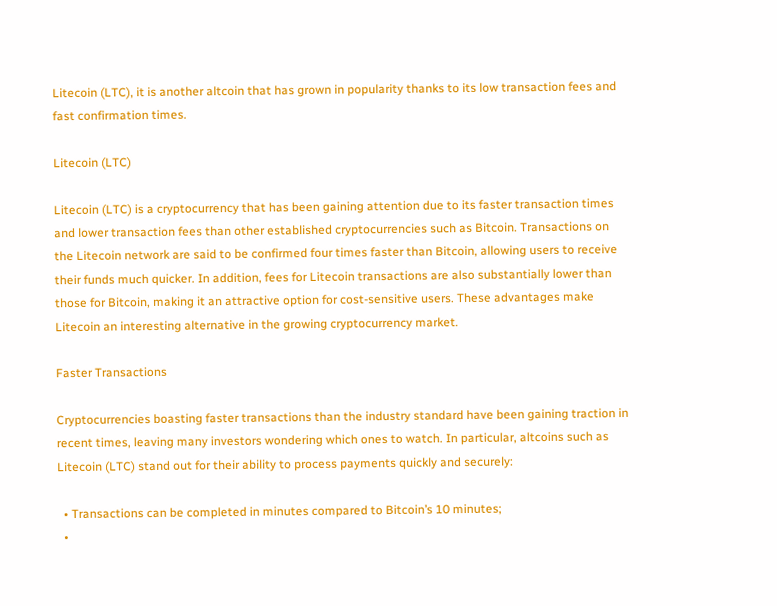Litecoin (LTC), it is another altcoin that has grown in popularity thanks to its low transaction fees and fast confirmation times.

Litecoin (LTC)

Litecoin (LTC) is a cryptocurrency that has been gaining attention due to its faster transaction times and lower transaction fees than other established cryptocurrencies such as Bitcoin. Transactions on the Litecoin network are said to be confirmed four times faster than Bitcoin, allowing users to receive their funds much quicker. In addition, fees for Litecoin transactions are also substantially lower than those for Bitcoin, making it an attractive option for cost-sensitive users. These advantages make Litecoin an interesting alternative in the growing cryptocurrency market.

Faster Transactions

Cryptocurrencies boasting faster transactions than the industry standard have been gaining traction in recent times, leaving many investors wondering which ones to watch. In particular, altcoins such as Litecoin (LTC) stand out for their ability to process payments quickly and securely:

  • Transactions can be completed in minutes compared to Bitcoin’s 10 minutes;
  •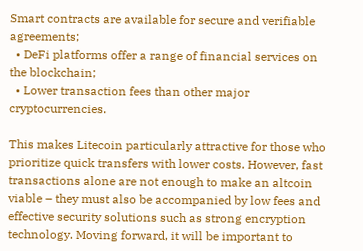Smart contracts are available for secure and verifiable agreements;
  • DeFi platforms offer a range of financial services on the blockchain;
  • Lower transaction fees than other major cryptocurrencies.

This makes Litecoin particularly attractive for those who prioritize quick transfers with lower costs. However, fast transactions alone are not enough to make an altcoin viable – they must also be accompanied by low fees and effective security solutions such as strong encryption technology. Moving forward, it will be important to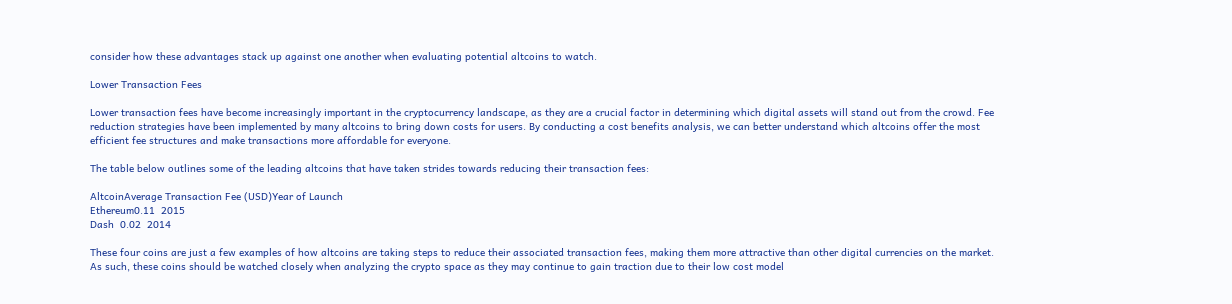consider how these advantages stack up against one another when evaluating potential altcoins to watch.

Lower Transaction Fees

Lower transaction fees have become increasingly important in the cryptocurrency landscape, as they are a crucial factor in determining which digital assets will stand out from the crowd. Fee reduction strategies have been implemented by many altcoins to bring down costs for users. By conducting a cost benefits analysis, we can better understand which altcoins offer the most efficient fee structures and make transactions more affordable for everyone.

The table below outlines some of the leading altcoins that have taken strides towards reducing their transaction fees:

AltcoinAverage Transaction Fee (USD)Year of Launch
Ethereum0.11  2015
Dash  0.02  2014

These four coins are just a few examples of how altcoins are taking steps to reduce their associated transaction fees, making them more attractive than other digital currencies on the market. As such, these coins should be watched closely when analyzing the crypto space as they may continue to gain traction due to their low cost model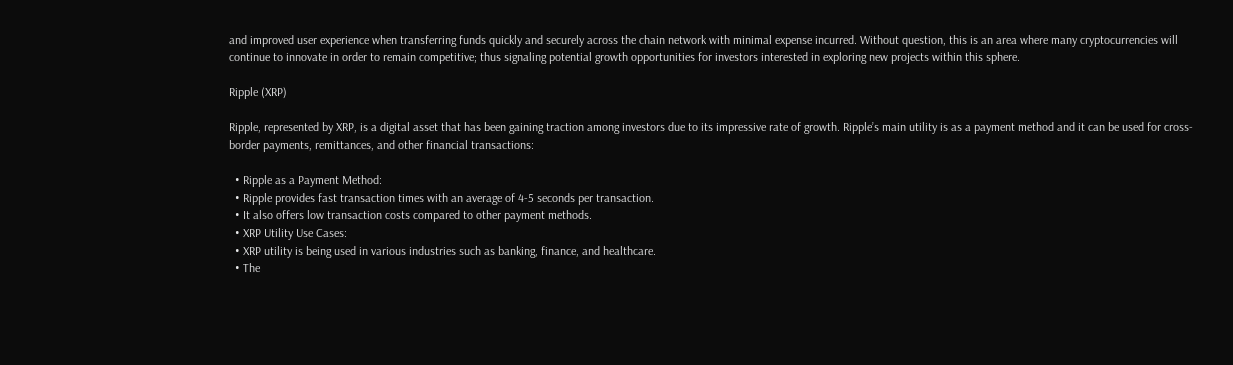and improved user experience when transferring funds quickly and securely across the chain network with minimal expense incurred. Without question, this is an area where many cryptocurrencies will continue to innovate in order to remain competitive; thus signaling potential growth opportunities for investors interested in exploring new projects within this sphere.

Ripple (XRP)

Ripple, represented by XRP, is a digital asset that has been gaining traction among investors due to its impressive rate of growth. Ripple’s main utility is as a payment method and it can be used for cross-border payments, remittances, and other financial transactions:

  • Ripple as a Payment Method:
  • Ripple provides fast transaction times with an average of 4-5 seconds per transaction.
  • It also offers low transaction costs compared to other payment methods.
  • XRP Utility Use Cases:
  • XRP utility is being used in various industries such as banking, finance, and healthcare.
  • The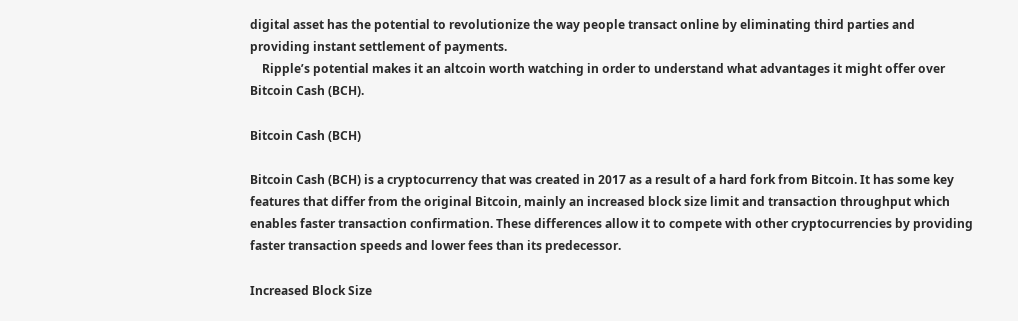digital asset has the potential to revolutionize the way people transact online by eliminating third parties and providing instant settlement of payments.
    Ripple’s potential makes it an altcoin worth watching in order to understand what advantages it might offer over Bitcoin Cash (BCH).

Bitcoin Cash (BCH)

Bitcoin Cash (BCH) is a cryptocurrency that was created in 2017 as a result of a hard fork from Bitcoin. It has some key features that differ from the original Bitcoin, mainly an increased block size limit and transaction throughput which enables faster transaction confirmation. These differences allow it to compete with other cryptocurrencies by providing faster transaction speeds and lower fees than its predecessor.

Increased Block Size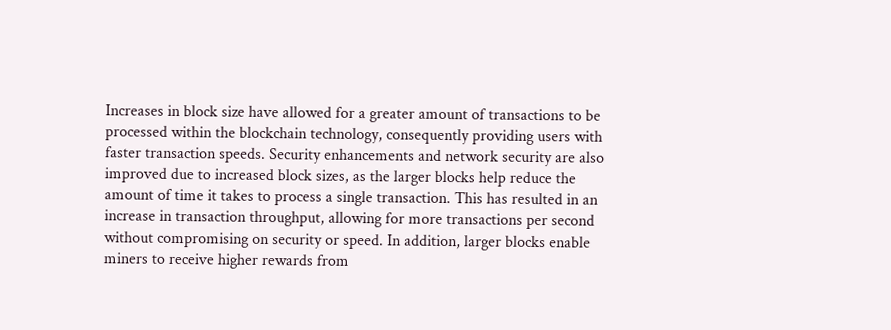Increases in block size have allowed for a greater amount of transactions to be processed within the blockchain technology, consequently providing users with faster transaction speeds. Security enhancements and network security are also improved due to increased block sizes, as the larger blocks help reduce the amount of time it takes to process a single transaction. This has resulted in an increase in transaction throughput, allowing for more transactions per second without compromising on security or speed. In addition, larger blocks enable miners to receive higher rewards from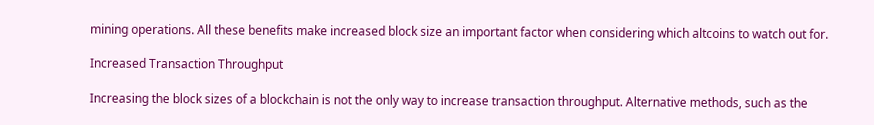mining operations. All these benefits make increased block size an important factor when considering which altcoins to watch out for.

Increased Transaction Throughput

Increasing the block sizes of a blockchain is not the only way to increase transaction throughput. Alternative methods, such as the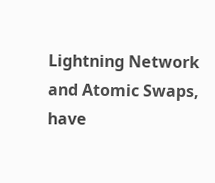Lightning Network and Atomic Swaps, have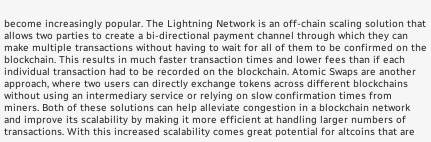become increasingly popular. The Lightning Network is an off-chain scaling solution that allows two parties to create a bi-directional payment channel through which they can make multiple transactions without having to wait for all of them to be confirmed on the blockchain. This results in much faster transaction times and lower fees than if each individual transaction had to be recorded on the blockchain. Atomic Swaps are another approach, where two users can directly exchange tokens across different blockchains without using an intermediary service or relying on slow confirmation times from miners. Both of these solutions can help alleviate congestion in a blockchain network and improve its scalability by making it more efficient at handling larger numbers of transactions. With this increased scalability comes great potential for altcoins that are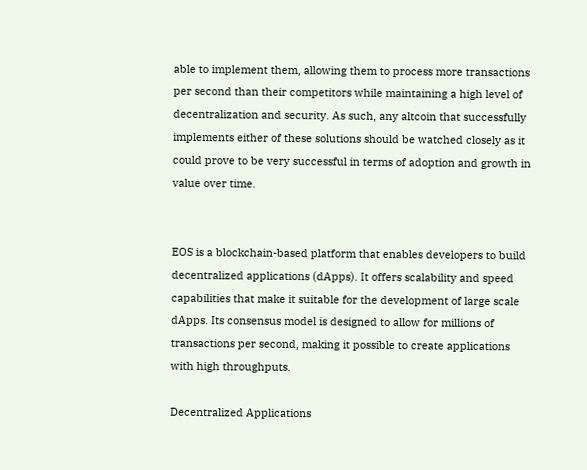able to implement them, allowing them to process more transactions per second than their competitors while maintaining a high level of decentralization and security. As such, any altcoin that successfully implements either of these solutions should be watched closely as it could prove to be very successful in terms of adoption and growth in value over time.


EOS is a blockchain-based platform that enables developers to build decentralized applications (dApps). It offers scalability and speed capabilities that make it suitable for the development of large scale dApps. Its consensus model is designed to allow for millions of transactions per second, making it possible to create applications with high throughputs.

Decentralized Applications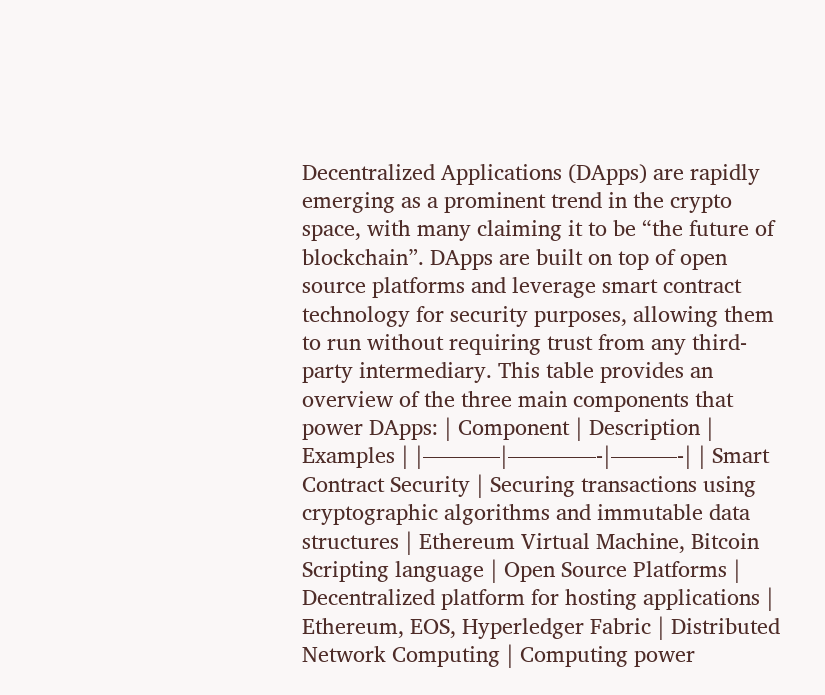Decentralized Applications (DApps) are rapidly emerging as a prominent trend in the crypto space, with many claiming it to be “the future of blockchain”. DApps are built on top of open source platforms and leverage smart contract technology for security purposes, allowing them to run without requiring trust from any third-party intermediary. This table provides an overview of the three main components that power DApps: | Component | Description | Examples | |———–|————-|———-| | Smart Contract Security | Securing transactions using cryptographic algorithms and immutable data structures | Ethereum Virtual Machine, Bitcoin Scripting language | Open Source Platforms | Decentralized platform for hosting applications | Ethereum, EOS, Hyperledger Fabric | Distributed Network Computing | Computing power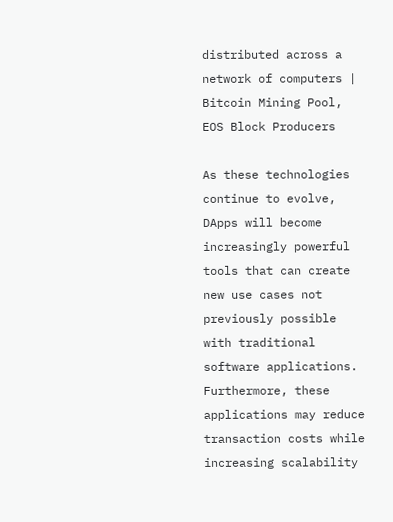distributed across a network of computers | Bitcoin Mining Pool, EOS Block Producers

As these technologies continue to evolve, DApps will become increasingly powerful tools that can create new use cases not previously possible with traditional software applications. Furthermore, these applications may reduce transaction costs while increasing scalability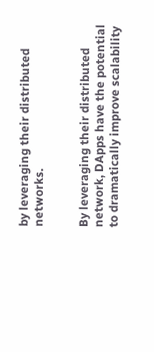by leveraging their distributed networks.


By leveraging their distributed network, DApps have the potential to dramatically improve scalability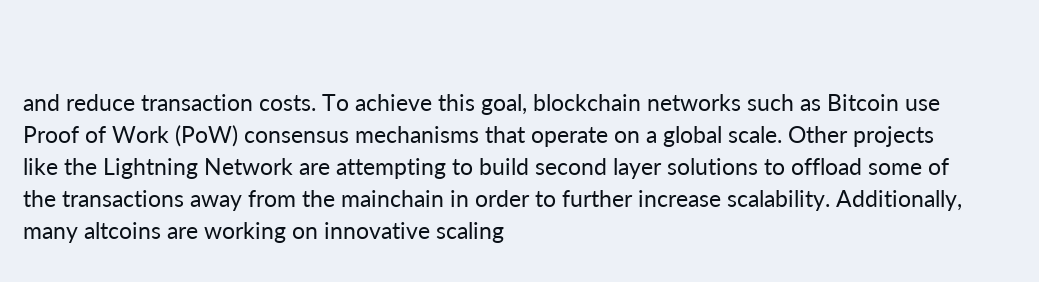and reduce transaction costs. To achieve this goal, blockchain networks such as Bitcoin use Proof of Work (PoW) consensus mechanisms that operate on a global scale. Other projects like the Lightning Network are attempting to build second layer solutions to offload some of the transactions away from the mainchain in order to further increase scalability. Additionally, many altcoins are working on innovative scaling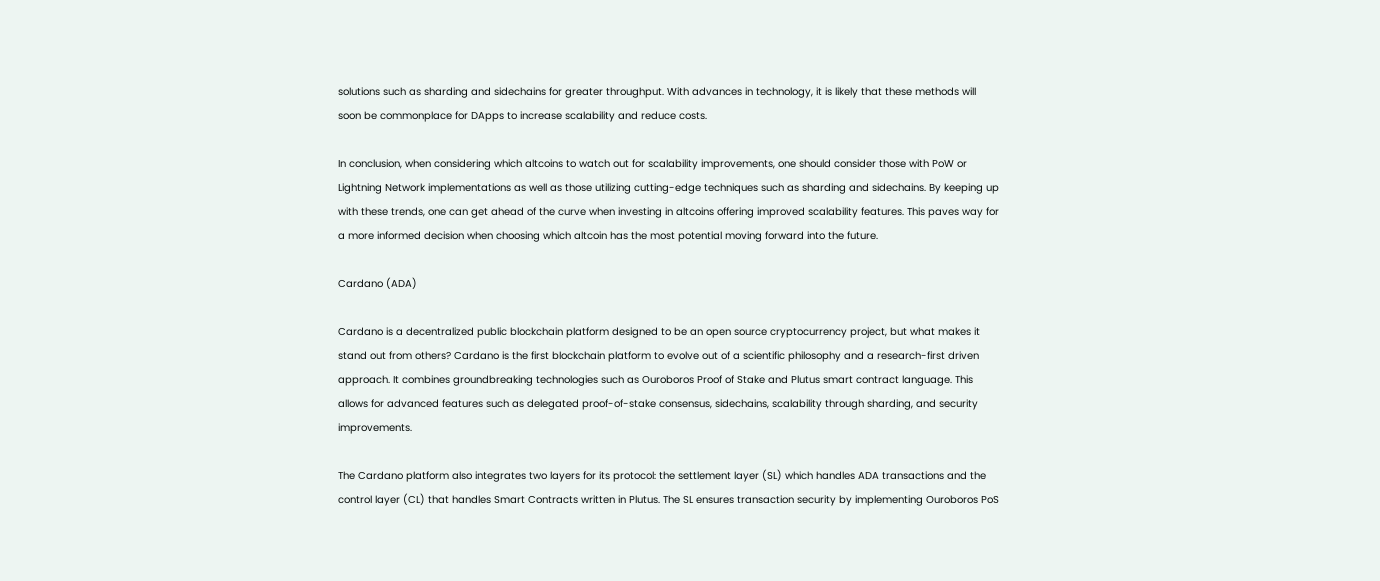solutions such as sharding and sidechains for greater throughput. With advances in technology, it is likely that these methods will soon be commonplace for DApps to increase scalability and reduce costs.

In conclusion, when considering which altcoins to watch out for scalability improvements, one should consider those with PoW or Lightning Network implementations as well as those utilizing cutting-edge techniques such as sharding and sidechains. By keeping up with these trends, one can get ahead of the curve when investing in altcoins offering improved scalability features. This paves way for a more informed decision when choosing which altcoin has the most potential moving forward into the future.

Cardano (ADA)

Cardano is a decentralized public blockchain platform designed to be an open source cryptocurrency project, but what makes it stand out from others? Cardano is the first blockchain platform to evolve out of a scientific philosophy and a research-first driven approach. It combines groundbreaking technologies such as Ouroboros Proof of Stake and Plutus smart contract language. This allows for advanced features such as delegated proof-of-stake consensus, sidechains, scalability through sharding, and security improvements.

The Cardano platform also integrates two layers for its protocol: the settlement layer (SL) which handles ADA transactions and the control layer (CL) that handles Smart Contracts written in Plutus. The SL ensures transaction security by implementing Ouroboros PoS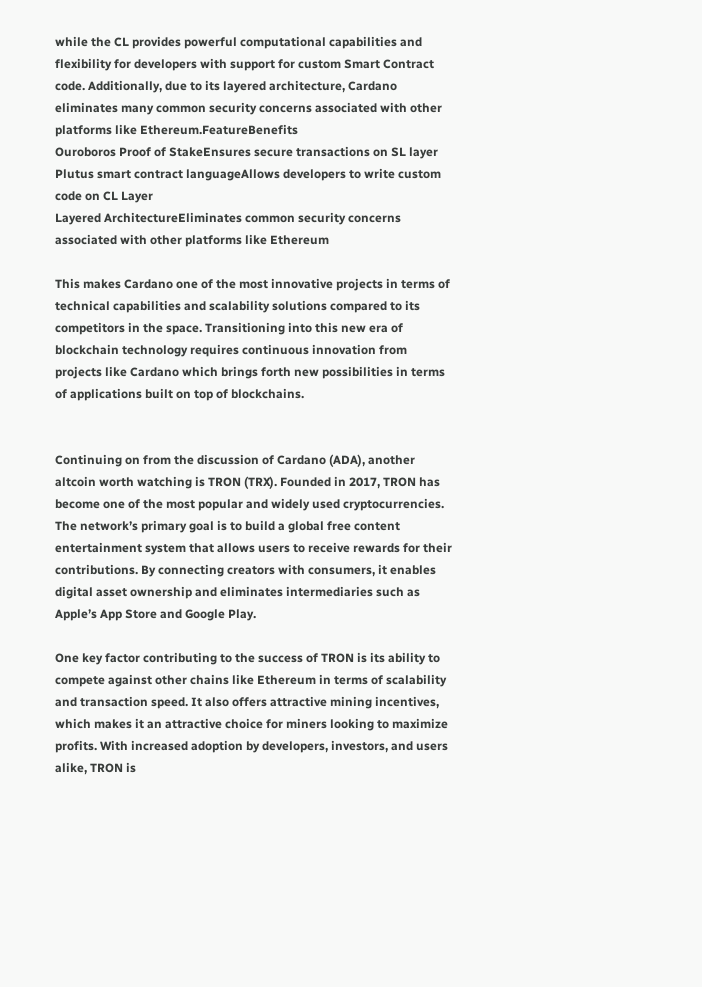while the CL provides powerful computational capabilities and flexibility for developers with support for custom Smart Contract code. Additionally, due to its layered architecture, Cardano eliminates many common security concerns associated with other platforms like Ethereum.FeatureBenefits
Ouroboros Proof of StakeEnsures secure transactions on SL layer
Plutus smart contract languageAllows developers to write custom code on CL Layer
Layered ArchitectureEliminates common security concerns associated with other platforms like Ethereum

This makes Cardano one of the most innovative projects in terms of technical capabilities and scalability solutions compared to its competitors in the space. Transitioning into this new era of blockchain technology requires continuous innovation from projects like Cardano which brings forth new possibilities in terms of applications built on top of blockchains.


Continuing on from the discussion of Cardano (ADA), another altcoin worth watching is TRON (TRX). Founded in 2017, TRON has become one of the most popular and widely used cryptocurrencies. The network’s primary goal is to build a global free content entertainment system that allows users to receive rewards for their contributions. By connecting creators with consumers, it enables digital asset ownership and eliminates intermediaries such as Apple’s App Store and Google Play.

One key factor contributing to the success of TRON is its ability to compete against other chains like Ethereum in terms of scalability and transaction speed. It also offers attractive mining incentives, which makes it an attractive choice for miners looking to maximize profits. With increased adoption by developers, investors, and users alike, TRON is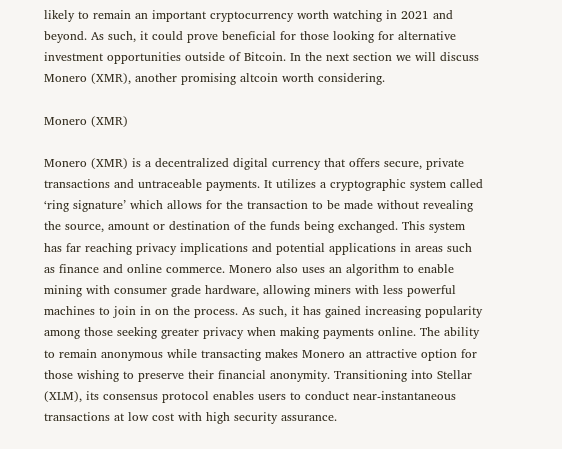likely to remain an important cryptocurrency worth watching in 2021 and beyond. As such, it could prove beneficial for those looking for alternative investment opportunities outside of Bitcoin. In the next section we will discuss Monero (XMR), another promising altcoin worth considering.

Monero (XMR)

Monero (XMR) is a decentralized digital currency that offers secure, private transactions and untraceable payments. It utilizes a cryptographic system called ‘ring signature’ which allows for the transaction to be made without revealing the source, amount or destination of the funds being exchanged. This system has far reaching privacy implications and potential applications in areas such as finance and online commerce. Monero also uses an algorithm to enable mining with consumer grade hardware, allowing miners with less powerful machines to join in on the process. As such, it has gained increasing popularity among those seeking greater privacy when making payments online. The ability to remain anonymous while transacting makes Monero an attractive option for those wishing to preserve their financial anonymity. Transitioning into Stellar (XLM), its consensus protocol enables users to conduct near-instantaneous transactions at low cost with high security assurance.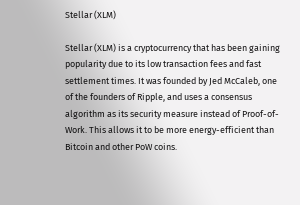Stellar (XLM)

Stellar (XLM) is a cryptocurrency that has been gaining popularity due to its low transaction fees and fast settlement times. It was founded by Jed McCaleb, one of the founders of Ripple, and uses a consensus algorithm as its security measure instead of Proof-of-Work. This allows it to be more energy-efficient than Bitcoin and other PoW coins.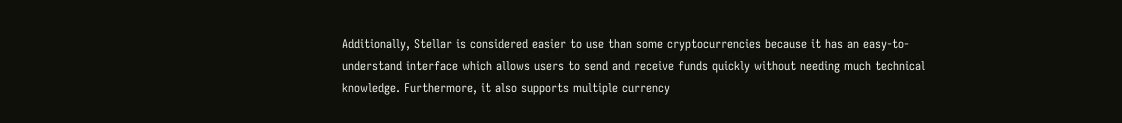Additionally, Stellar is considered easier to use than some cryptocurrencies because it has an easy-to-understand interface which allows users to send and receive funds quickly without needing much technical knowledge. Furthermore, it also supports multiple currency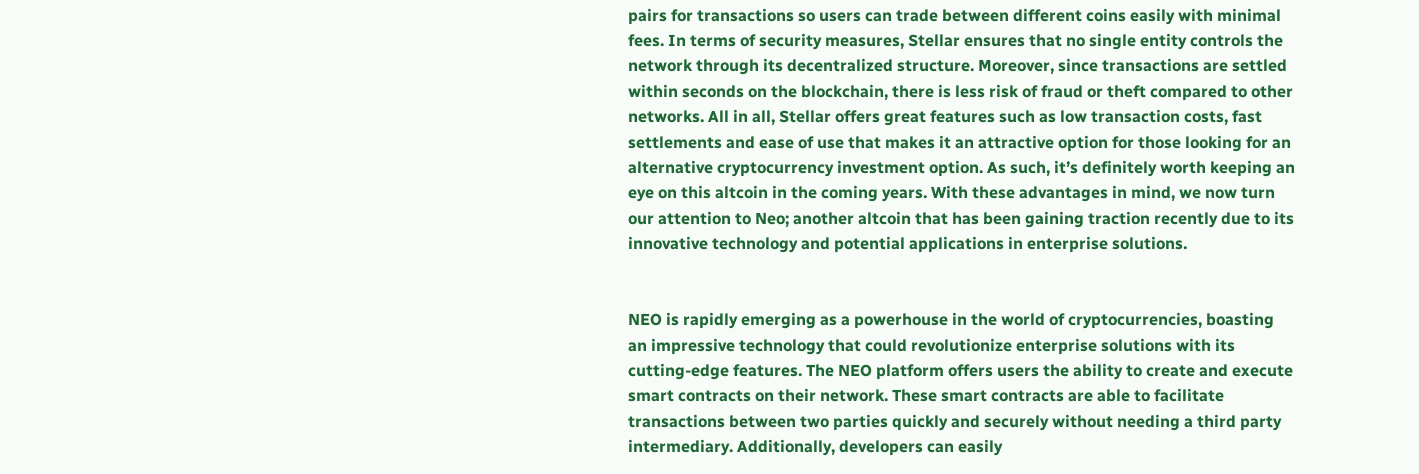pairs for transactions so users can trade between different coins easily with minimal fees. In terms of security measures, Stellar ensures that no single entity controls the network through its decentralized structure. Moreover, since transactions are settled within seconds on the blockchain, there is less risk of fraud or theft compared to other networks. All in all, Stellar offers great features such as low transaction costs, fast settlements and ease of use that makes it an attractive option for those looking for an alternative cryptocurrency investment option. As such, it’s definitely worth keeping an eye on this altcoin in the coming years. With these advantages in mind, we now turn our attention to Neo; another altcoin that has been gaining traction recently due to its innovative technology and potential applications in enterprise solutions.


NEO is rapidly emerging as a powerhouse in the world of cryptocurrencies, boasting an impressive technology that could revolutionize enterprise solutions with its cutting-edge features. The NEO platform offers users the ability to create and execute smart contracts on their network. These smart contracts are able to facilitate transactions between two parties quickly and securely without needing a third party intermediary. Additionally, developers can easily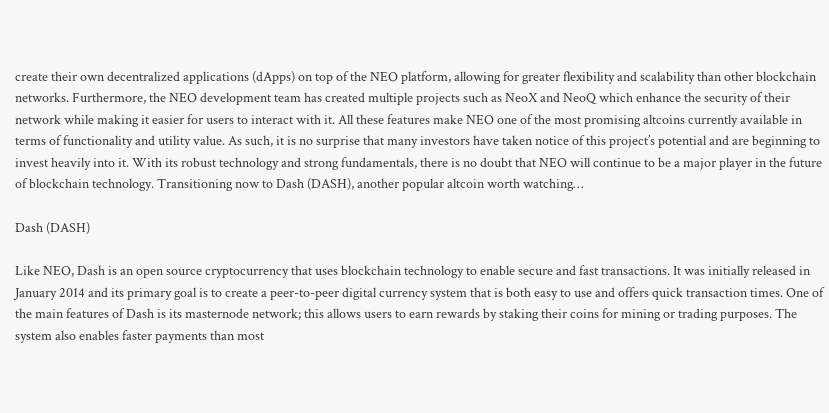create their own decentralized applications (dApps) on top of the NEO platform, allowing for greater flexibility and scalability than other blockchain networks. Furthermore, the NEO development team has created multiple projects such as NeoX and NeoQ which enhance the security of their network while making it easier for users to interact with it. All these features make NEO one of the most promising altcoins currently available in terms of functionality and utility value. As such, it is no surprise that many investors have taken notice of this project’s potential and are beginning to invest heavily into it. With its robust technology and strong fundamentals, there is no doubt that NEO will continue to be a major player in the future of blockchain technology. Transitioning now to Dash (DASH), another popular altcoin worth watching…

Dash (DASH)

Like NEO, Dash is an open source cryptocurrency that uses blockchain technology to enable secure and fast transactions. It was initially released in January 2014 and its primary goal is to create a peer-to-peer digital currency system that is both easy to use and offers quick transaction times. One of the main features of Dash is its masternode network; this allows users to earn rewards by staking their coins for mining or trading purposes. The system also enables faster payments than most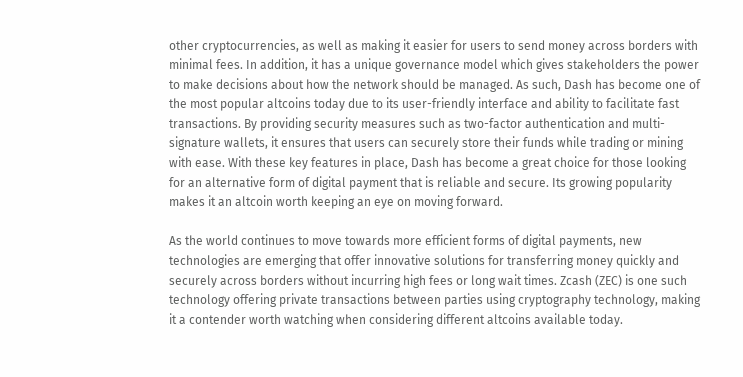other cryptocurrencies, as well as making it easier for users to send money across borders with minimal fees. In addition, it has a unique governance model which gives stakeholders the power to make decisions about how the network should be managed. As such, Dash has become one of the most popular altcoins today due to its user-friendly interface and ability to facilitate fast transactions. By providing security measures such as two-factor authentication and multi-signature wallets, it ensures that users can securely store their funds while trading or mining with ease. With these key features in place, Dash has become a great choice for those looking for an alternative form of digital payment that is reliable and secure. Its growing popularity makes it an altcoin worth keeping an eye on moving forward.

As the world continues to move towards more efficient forms of digital payments, new technologies are emerging that offer innovative solutions for transferring money quickly and securely across borders without incurring high fees or long wait times. Zcash (ZEC) is one such technology offering private transactions between parties using cryptography technology, making it a contender worth watching when considering different altcoins available today.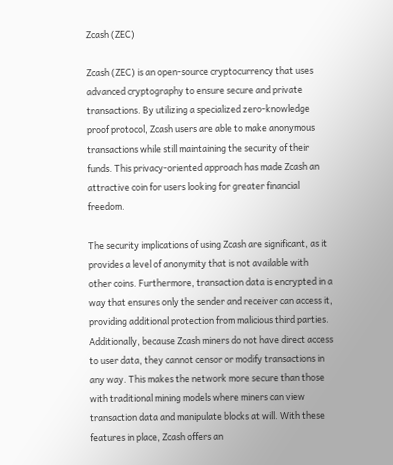Zcash (ZEC)

Zcash (ZEC) is an open-source cryptocurrency that uses advanced cryptography to ensure secure and private transactions. By utilizing a specialized zero-knowledge proof protocol, Zcash users are able to make anonymous transactions while still maintaining the security of their funds. This privacy-oriented approach has made Zcash an attractive coin for users looking for greater financial freedom.

The security implications of using Zcash are significant, as it provides a level of anonymity that is not available with other coins. Furthermore, transaction data is encrypted in a way that ensures only the sender and receiver can access it, providing additional protection from malicious third parties. Additionally, because Zcash miners do not have direct access to user data, they cannot censor or modify transactions in any way. This makes the network more secure than those with traditional mining models where miners can view transaction data and manipulate blocks at will. With these features in place, Zcash offers an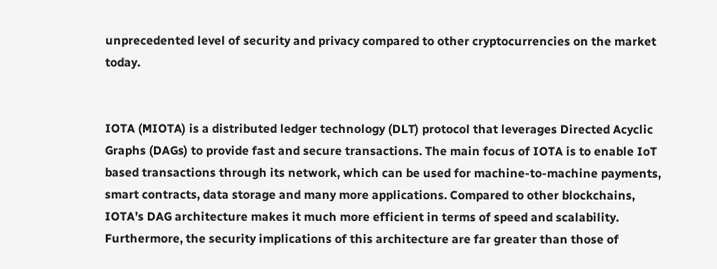unprecedented level of security and privacy compared to other cryptocurrencies on the market today.


IOTA (MIOTA) is a distributed ledger technology (DLT) protocol that leverages Directed Acyclic Graphs (DAGs) to provide fast and secure transactions. The main focus of IOTA is to enable IoT based transactions through its network, which can be used for machine-to-machine payments, smart contracts, data storage and many more applications. Compared to other blockchains, IOTA’s DAG architecture makes it much more efficient in terms of speed and scalability. Furthermore, the security implications of this architecture are far greater than those of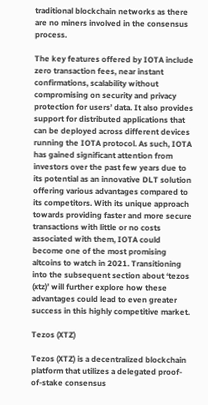traditional blockchain networks as there are no miners involved in the consensus process.

The key features offered by IOTA include zero transaction fees, near instant confirmations, scalability without compromising on security and privacy protection for users’ data. It also provides support for distributed applications that can be deployed across different devices running the IOTA protocol. As such, IOTA has gained significant attention from investors over the past few years due to its potential as an innovative DLT solution offering various advantages compared to its competitors. With its unique approach towards providing faster and more secure transactions with little or no costs associated with them, IOTA could become one of the most promising altcoins to watch in 2021. Transitioning into the subsequent section about ‘tezos (xtz)’ will further explore how these advantages could lead to even greater success in this highly competitive market.

Tezos (XTZ)

Tezos (XTZ) is a decentralized blockchain platform that utilizes a delegated proof-of-stake consensus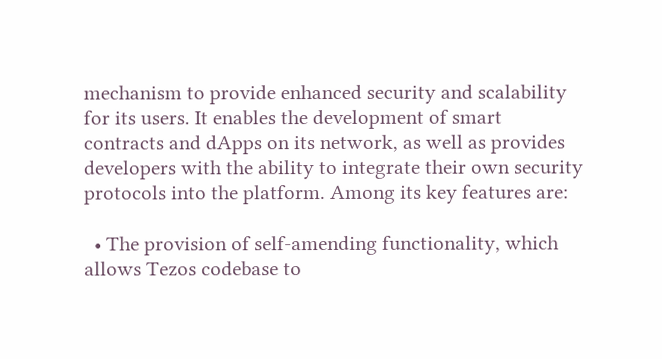mechanism to provide enhanced security and scalability for its users. It enables the development of smart contracts and dApps on its network, as well as provides developers with the ability to integrate their own security protocols into the platform. Among its key features are:

  • The provision of self-amending functionality, which allows Tezos codebase to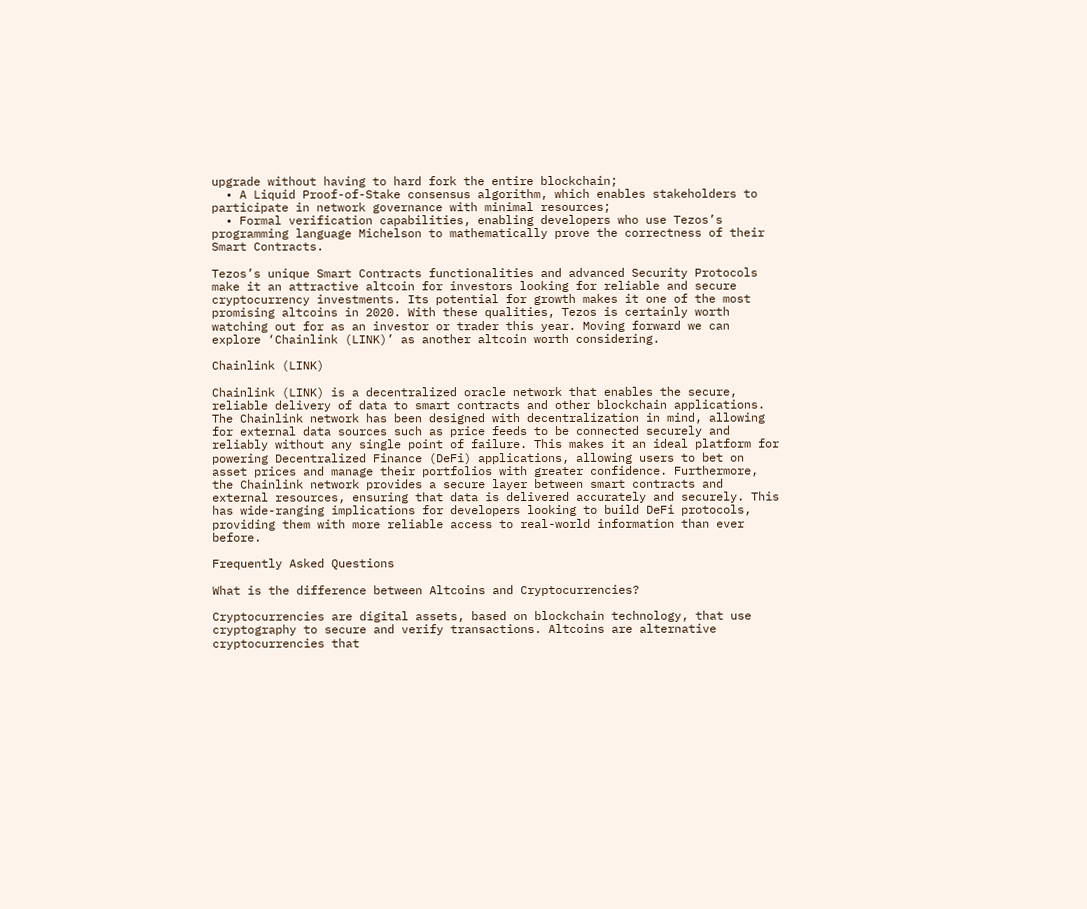upgrade without having to hard fork the entire blockchain;
  • A Liquid Proof-of-Stake consensus algorithm, which enables stakeholders to participate in network governance with minimal resources;
  • Formal verification capabilities, enabling developers who use Tezos’s programming language Michelson to mathematically prove the correctness of their Smart Contracts.

Tezos’s unique Smart Contracts functionalities and advanced Security Protocols make it an attractive altcoin for investors looking for reliable and secure cryptocurrency investments. Its potential for growth makes it one of the most promising altcoins in 2020. With these qualities, Tezos is certainly worth watching out for as an investor or trader this year. Moving forward we can explore ‘Chainlink (LINK)’ as another altcoin worth considering.

Chainlink (LINK)

Chainlink (LINK) is a decentralized oracle network that enables the secure, reliable delivery of data to smart contracts and other blockchain applications. The Chainlink network has been designed with decentralization in mind, allowing for external data sources such as price feeds to be connected securely and reliably without any single point of failure. This makes it an ideal platform for powering Decentralized Finance (DeFi) applications, allowing users to bet on asset prices and manage their portfolios with greater confidence. Furthermore, the Chainlink network provides a secure layer between smart contracts and external resources, ensuring that data is delivered accurately and securely. This has wide-ranging implications for developers looking to build DeFi protocols, providing them with more reliable access to real-world information than ever before.

Frequently Asked Questions

What is the difference between Altcoins and Cryptocurrencies?

Cryptocurrencies are digital assets, based on blockchain technology, that use cryptography to secure and verify transactions. Altcoins are alternative cryptocurrencies that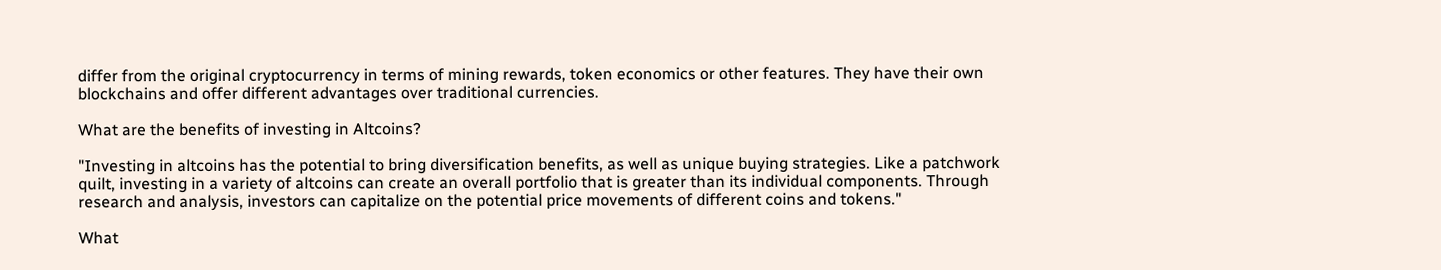differ from the original cryptocurrency in terms of mining rewards, token economics or other features. They have their own blockchains and offer different advantages over traditional currencies.

What are the benefits of investing in Altcoins?

"Investing in altcoins has the potential to bring diversification benefits, as well as unique buying strategies. Like a patchwork quilt, investing in a variety of altcoins can create an overall portfolio that is greater than its individual components. Through research and analysis, investors can capitalize on the potential price movements of different coins and tokens."

What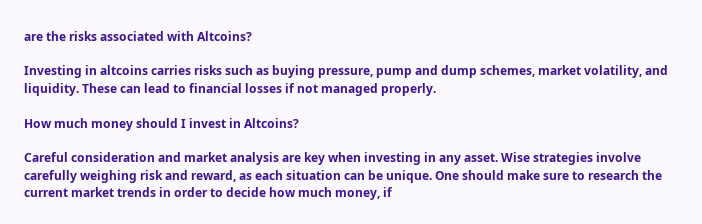are the risks associated with Altcoins?

Investing in altcoins carries risks such as buying pressure, pump and dump schemes, market volatility, and liquidity. These can lead to financial losses if not managed properly.

How much money should I invest in Altcoins?

Careful consideration and market analysis are key when investing in any asset. Wise strategies involve carefully weighing risk and reward, as each situation can be unique. One should make sure to research the current market trends in order to decide how much money, if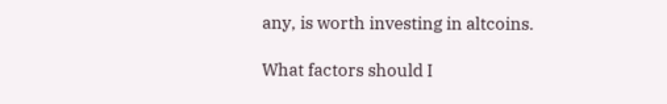any, is worth investing in altcoins.

What factors should I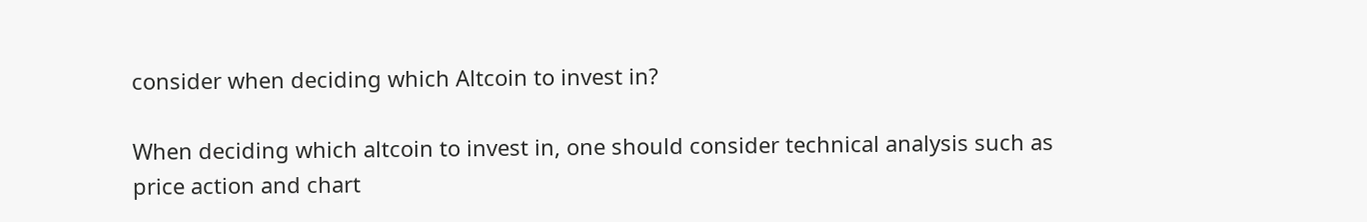consider when deciding which Altcoin to invest in?

When deciding which altcoin to invest in, one should consider technical analysis such as price action and chart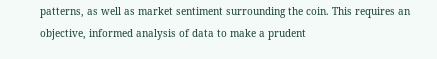patterns, as well as market sentiment surrounding the coin. This requires an objective, informed analysis of data to make a prudent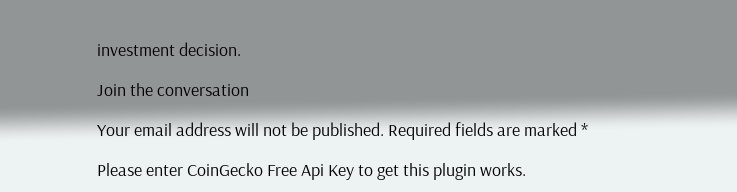investment decision.

Join the conversation

Your email address will not be published. Required fields are marked *

Please enter CoinGecko Free Api Key to get this plugin works.